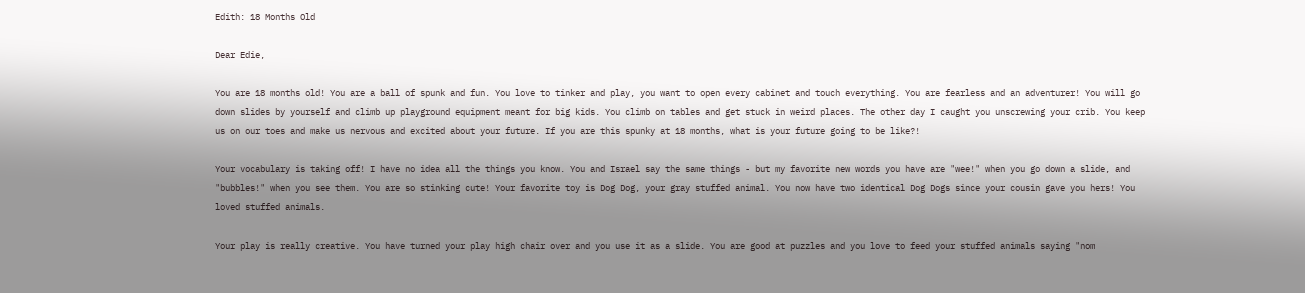Edith: 18 Months Old

Dear Edie,

You are 18 months old! You are a ball of spunk and fun. You love to tinker and play, you want to open every cabinet and touch everything. You are fearless and an adventurer! You will go down slides by yourself and climb up playground equipment meant for big kids. You climb on tables and get stuck in weird places. The other day I caught you unscrewing your crib. You keep us on our toes and make us nervous and excited about your future. If you are this spunky at 18 months, what is your future going to be like?!

Your vocabulary is taking off! I have no idea all the things you know. You and Israel say the same things - but my favorite new words you have are "wee!" when you go down a slide, and "bubbles!" when you see them. You are so stinking cute! Your favorite toy is Dog Dog, your gray stuffed animal. You now have two identical Dog Dogs since your cousin gave you hers! You loved stuffed animals.

Your play is really creative. You have turned your play high chair over and you use it as a slide. You are good at puzzles and you love to feed your stuffed animals saying "nom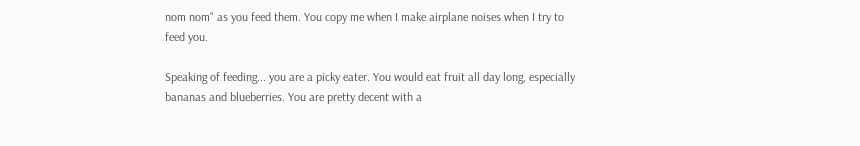nom nom" as you feed them. You copy me when I make airplane noises when I try to feed you.

Speaking of feeding... you are a picky eater. You would eat fruit all day long, especially bananas and blueberries. You are pretty decent with a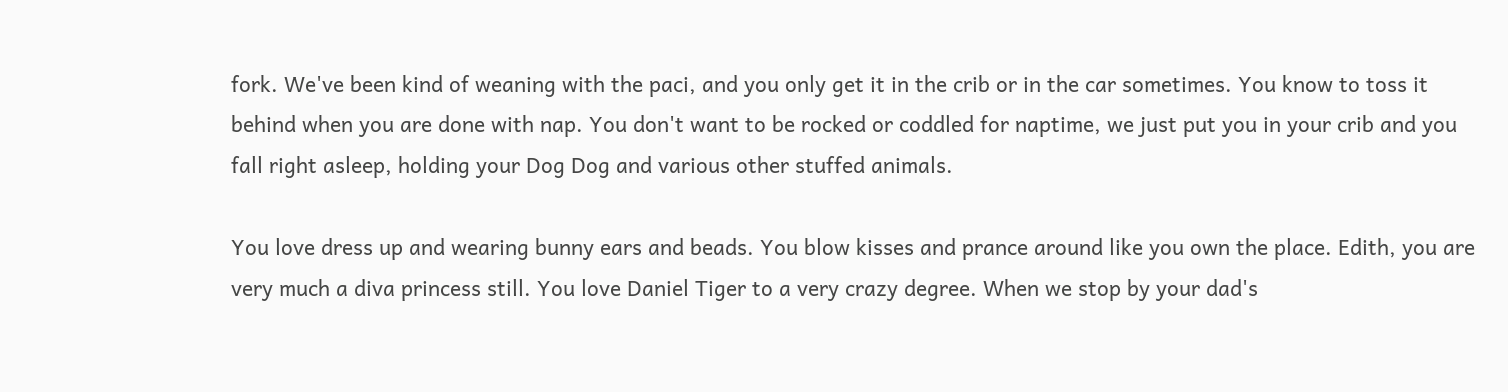fork. We've been kind of weaning with the paci, and you only get it in the crib or in the car sometimes. You know to toss it behind when you are done with nap. You don't want to be rocked or coddled for naptime, we just put you in your crib and you fall right asleep, holding your Dog Dog and various other stuffed animals.

You love dress up and wearing bunny ears and beads. You blow kisses and prance around like you own the place. Edith, you are very much a diva princess still. You love Daniel Tiger to a very crazy degree. When we stop by your dad's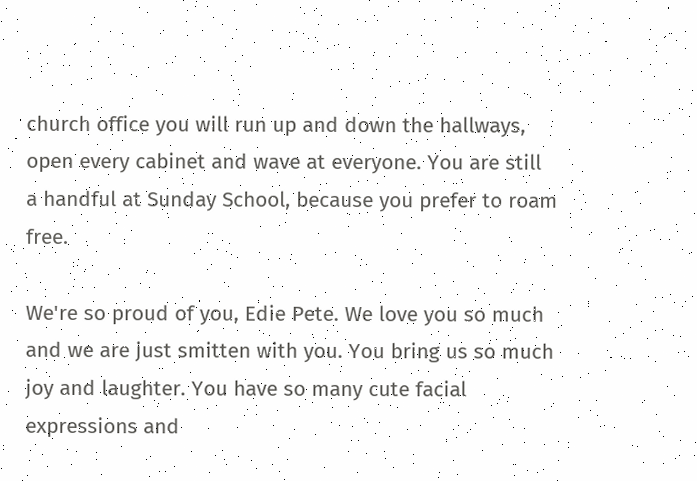church office you will run up and down the hallways, open every cabinet and wave at everyone. You are still a handful at Sunday School, because you prefer to roam free.

We're so proud of you, Edie Pete. We love you so much and we are just smitten with you. You bring us so much joy and laughter. You have so many cute facial expressions and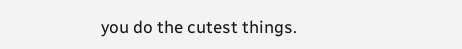you do the cutest things.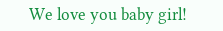We love you baby girl!